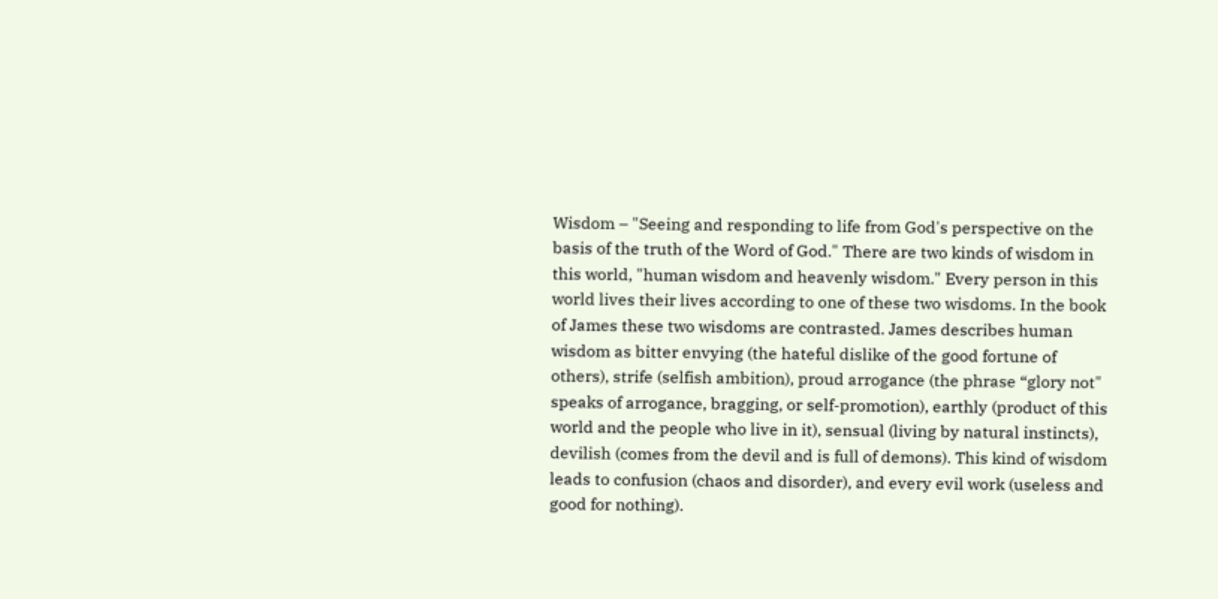Wisdom – "Seeing and responding to life from God's perspective on the basis of the truth of the Word of God." There are two kinds of wisdom in this world, "human wisdom and heavenly wisdom." Every person in this world lives their lives according to one of these two wisdoms. In the book of James these two wisdoms are contrasted. James describes human wisdom as bitter envying (the hateful dislike of the good fortune of others), strife (selfish ambition), proud arrogance (the phrase “glory not" speaks of arrogance, bragging, or self-promotion), earthly (product of this world and the people who live in it), sensual (living by natural instincts), devilish (comes from the devil and is full of demons). This kind of wisdom leads to confusion (chaos and disorder), and every evil work (useless and good for nothing).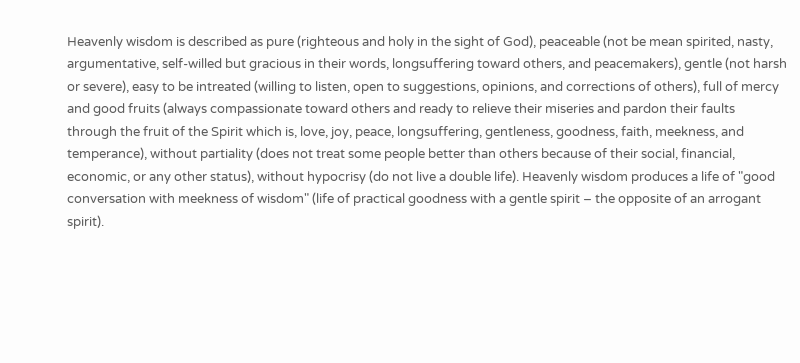Heavenly wisdom is described as pure (righteous and holy in the sight of God), peaceable (not be mean spirited, nasty, argumentative, self-willed but gracious in their words, longsuffering toward others, and peacemakers), gentle (not harsh or severe), easy to be intreated (willing to listen, open to suggestions, opinions, and corrections of others), full of mercy and good fruits (always compassionate toward others and ready to relieve their miseries and pardon their faults through the fruit of the Spirit which is, love, joy, peace, longsuffering, gentleness, goodness, faith, meekness, and temperance), without partiality (does not treat some people better than others because of their social, financial, economic, or any other status), without hypocrisy (do not live a double life). Heavenly wisdom produces a life of "good conversation with meekness of wisdom" (life of practical goodness with a gentle spirit – the opposite of an arrogant spirit).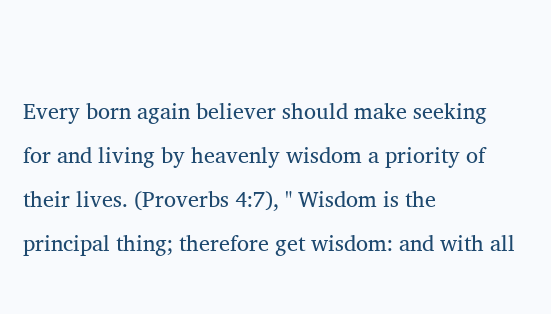Every born again believer should make seeking for and living by heavenly wisdom a priority of their lives. (Proverbs 4:7), " Wisdom is the principal thing; therefore get wisdom: and with all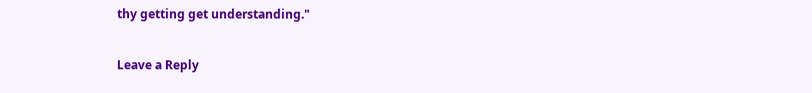thy getting get understanding."

Leave a Reply